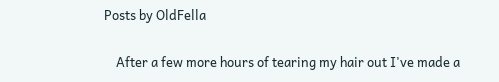Posts by OldFella

    After a few more hours of tearing my hair out I've made a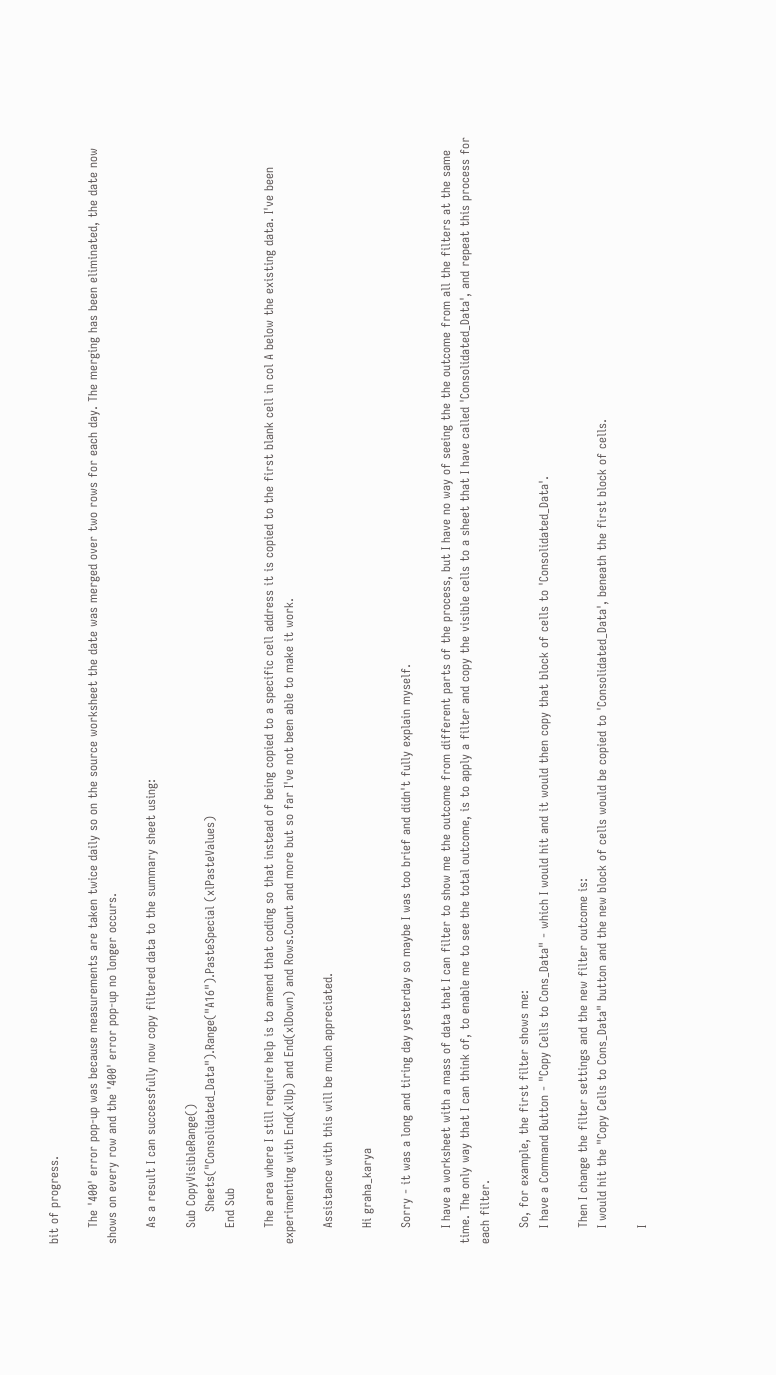bit of progress.

    The '400' error pop-up was because measurements are taken twice daily so on the source worksheet the date was merged over two rows for each day. The merging has been eliminated, the date now shows on every row and the '400' error pop-up no longer occurs.

    As a result I can successfully now copy filtered data to the summary sheet using:

    Sub CopyVisibleRange()
        Sheets("Consolidated_Data").Range("A16").PasteSpecial (xlPasteValues)
    End Sub

    The area where I still require help is to amend that coding so that instead of being copied to a specific cell address it is copied to the first blank cell in col A below the existing data. I've been experimenting with End(xlUp) and End(xlDown) and Rows.Count and more but so far I've not been able to make it work.

    Assistance with this will be much appreciated.

    Hi graha_karya

    Sorry - it was a long and tiring day yesterday so maybe I was too brief and didn't fully explain myself.

    I have a worksheet with a mass of data that I can filter to show me the outcome from different parts of the process, but I have no way of seeing the the outcome from all the filters at the same time. The only way that I can think of, to enable me to see the total outcome, is to apply a filter and copy the visible cells to a sheet that I have called 'Consolidated_Data', and repeat this process for each filter.

    So, for example, the first filter shows me:
    I have a Command Button - "Copy Cells to Cons_Data" - which I would hit and it would then copy that block of cells to 'Consolidated_Data'.

    Then I change the filter settings and the new filter outcome is:
    I would hit the "Copy Cells to Cons_Data" button and the new block of cells would be copied to 'Consolidated_Data', beneath the first block of cells.

    I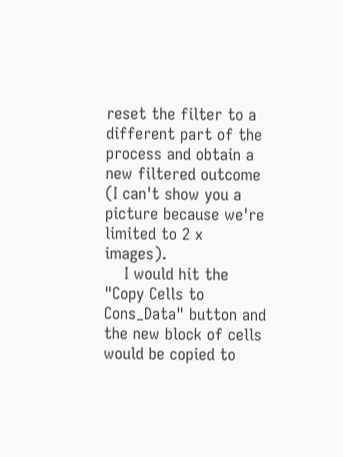reset the filter to a different part of the process and obtain a new filtered outcome (I can't show you a picture because we're limited to 2 x images).
    I would hit the "Copy Cells to Cons_Data" button and the new block of cells would be copied to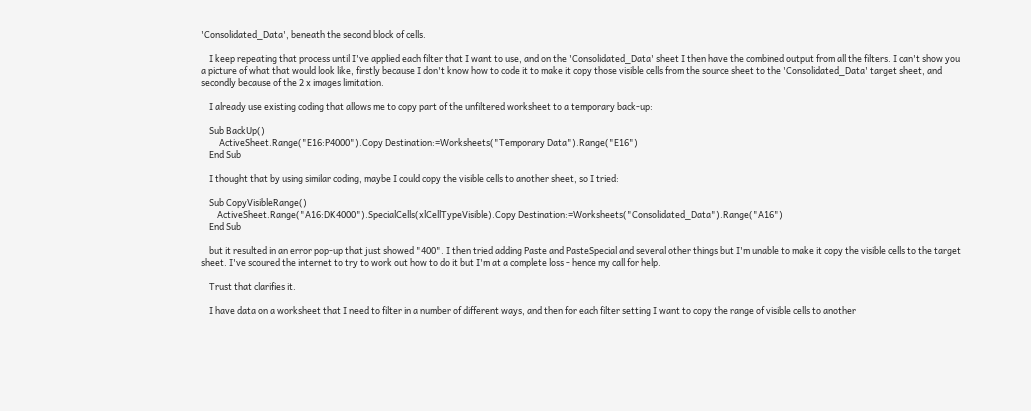'Consolidated_Data', beneath the second block of cells.

    I keep repeating that process until I've applied each filter that I want to use, and on the 'Consolidated_Data' sheet I then have the combined output from all the filters. I can't show you a picture of what that would look like, firstly because I don't know how to code it to make it copy those visible cells from the source sheet to the 'Consolidated_Data' target sheet, and secondly because of the 2 x images limitation.

    I already use existing coding that allows me to copy part of the unfiltered worksheet to a temporary back-up:

    Sub BackUp()
         ActiveSheet.Range("E16:P4000").Copy Destination:=Worksheets("Temporary Data").Range("E16")
    End Sub

    I thought that by using similar coding, maybe I could copy the visible cells to another sheet, so I tried:

    Sub CopyVisibleRange()
        ActiveSheet.Range("A16:DK4000").SpecialCells(xlCellTypeVisible).Copy Destination:=Worksheets("Consolidated_Data").Range("A16")
    End Sub

    but it resulted in an error pop-up that just showed "400". I then tried adding Paste and PasteSpecial and several other things but I'm unable to make it copy the visible cells to the target sheet. I've scoured the internet to try to work out how to do it but I'm at a complete loss - hence my call for help.

    Trust that clarifies it.

    I have data on a worksheet that I need to filter in a number of different ways, and then for each filter setting I want to copy the range of visible cells to another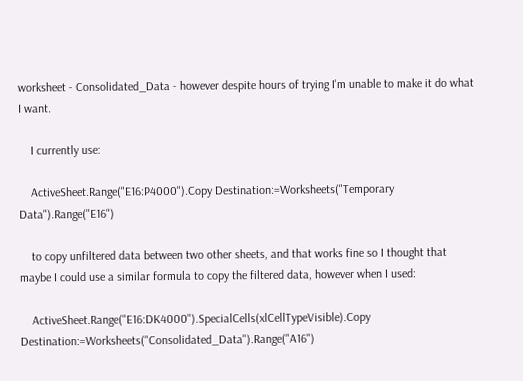worksheet - Consolidated_Data - however despite hours of trying I'm unable to make it do what I want.

    I currently use:

    ActiveSheet.Range("E16:P4000").Copy Destination:=Worksheets("Temporary Data").Range("E16")

    to copy unfiltered data between two other sheets, and that works fine so I thought that maybe I could use a similar formula to copy the filtered data, however when I used:

    ActiveSheet.Range("E16:DK4000").SpecialCells(xlCellTypeVisible).Copy Destination:=Worksheets("Consolidated_Data").Range("A16")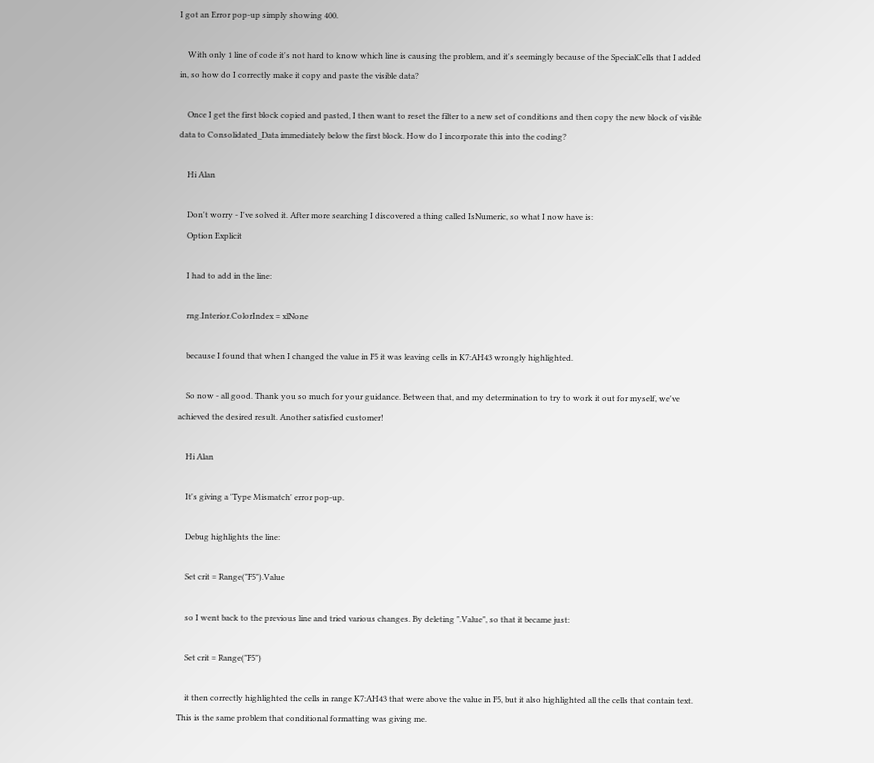I got an Error pop-up simply showing 400.

    With only 1 line of code it's not hard to know which line is causing the problem, and it's seemingly because of the SpecialCells that I added in, so how do I correctly make it copy and paste the visible data?

    Once I get the first block copied and pasted, I then want to reset the filter to a new set of conditions and then copy the new block of visible data to Consolidated_Data immediately below the first block. How do I incorporate this into the coding?

    Hi Alan

    Don't worry - I've solved it. After more searching I discovered a thing called IsNumeric, so what I now have is:
    Option Explicit

    I had to add in the line:

    rng.Interior.ColorIndex = xlNone

    because I found that when I changed the value in F5 it was leaving cells in K7:AH43 wrongly highlighted.

    So now - all good. Thank you so much for your guidance. Between that, and my determination to try to work it out for myself, we've achieved the desired result. Another satisfied customer!

    Hi Alan

    It's giving a 'Type Mismatch' error pop-up.

    Debug highlights the line:

    Set crit = Range("F5").Value

    so I went back to the previous line and tried various changes. By deleting ".Value", so that it became just:

    Set crit = Range("F5")

    it then correctly highlighted the cells in range K7:AH43 that were above the value in F5, but it also highlighted all the cells that contain text. This is the same problem that conditional formatting was giving me.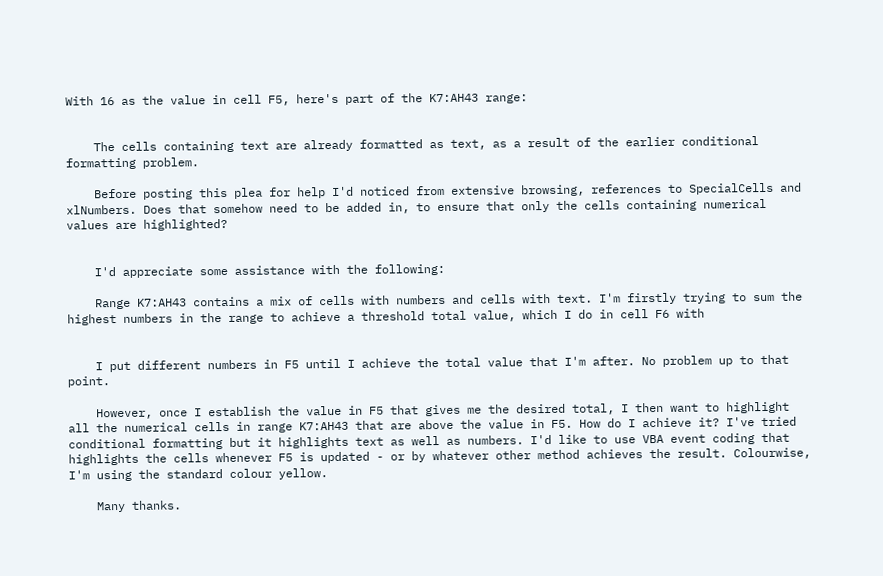With 16 as the value in cell F5, here's part of the K7:AH43 range:


    The cells containing text are already formatted as text, as a result of the earlier conditional formatting problem.

    Before posting this plea for help I'd noticed from extensive browsing, references to SpecialCells and xlNumbers. Does that somehow need to be added in, to ensure that only the cells containing numerical values are highlighted?


    I'd appreciate some assistance with the following:

    Range K7:AH43 contains a mix of cells with numbers and cells with text. I'm firstly trying to sum the highest numbers in the range to achieve a threshold total value, which I do in cell F6 with


    I put different numbers in F5 until I achieve the total value that I'm after. No problem up to that point.

    However, once I establish the value in F5 that gives me the desired total, I then want to highlight all the numerical cells in range K7:AH43 that are above the value in F5. How do I achieve it? I've tried conditional formatting but it highlights text as well as numbers. I'd like to use VBA event coding that highlights the cells whenever F5 is updated - or by whatever other method achieves the result. Colourwise, I'm using the standard colour yellow.

    Many thanks.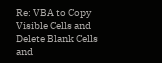Re: VBA to Copy Visible Cells and Delete Blank Cells and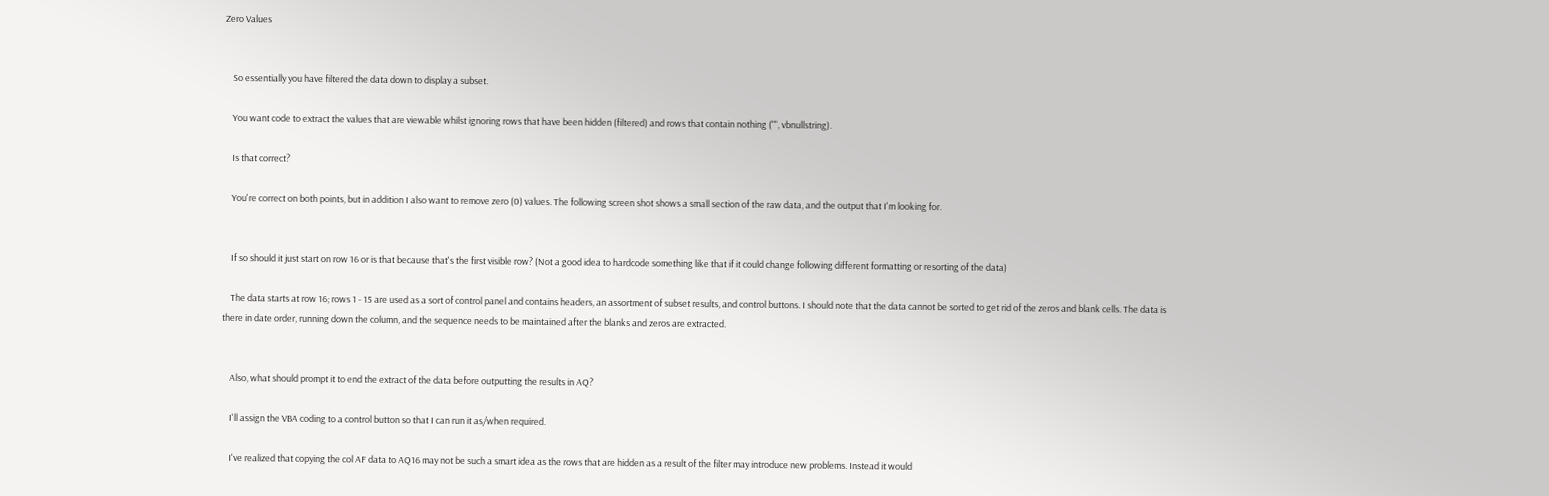Zero Values


    So essentially you have filtered the data down to display a subset.

    You want code to extract the values that are viewable whilst ignoring rows that have been hidden (filtered) and rows that contain nothing ("", vbnullstring).

    Is that correct?

    You're correct on both points, but in addition I also want to remove zero (0) values. The following screen shot shows a small section of the raw data, and the output that I'm looking for.


    If so should it just start on row 16 or is that because that's the first visible row? (Not a good idea to hardcode something like that if it could change following different formatting or resorting of the data)

    The data starts at row 16; rows 1 - 15 are used as a sort of control panel and contains headers, an assortment of subset results, and control buttons. I should note that the data cannot be sorted to get rid of the zeros and blank cells. The data is there in date order, running down the column, and the sequence needs to be maintained after the blanks and zeros are extracted.


    Also, what should prompt it to end the extract of the data before outputting the results in AQ?

    I'll assign the VBA coding to a control button so that I can run it as/when required.

    I've realized that copying the col AF data to AQ16 may not be such a smart idea as the rows that are hidden as a result of the filter may introduce new problems. Instead it would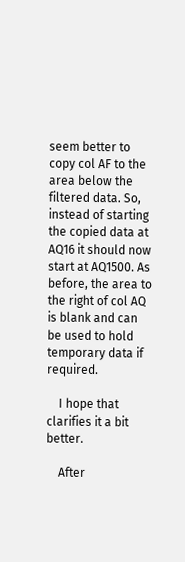seem better to copy col AF to the area below the filtered data. So, instead of starting the copied data at AQ16 it should now start at AQ1500. As before, the area to the right of col AQ is blank and can be used to hold temporary data if required.

    I hope that clarifies it a bit better.

    After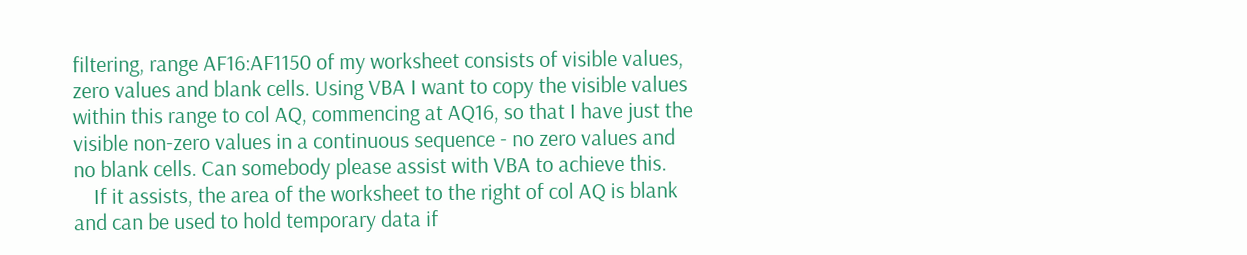filtering, range AF16:AF1150 of my worksheet consists of visible values, zero values and blank cells. Using VBA I want to copy the visible values within this range to col AQ, commencing at AQ16, so that I have just the visible non-zero values in a continuous sequence - no zero values and no blank cells. Can somebody please assist with VBA to achieve this.
    If it assists, the area of the worksheet to the right of col AQ is blank and can be used to hold temporary data if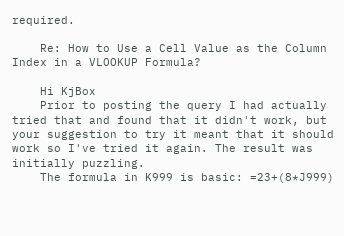required.

    Re: How to Use a Cell Value as the Column Index in a VLOOKUP Formula?

    Hi KjBox
    Prior to posting the query I had actually tried that and found that it didn't work, but your suggestion to try it meant that it should work so I've tried it again. The result was initially puzzling.
    The formula in K999 is basic: =23+(8*J999)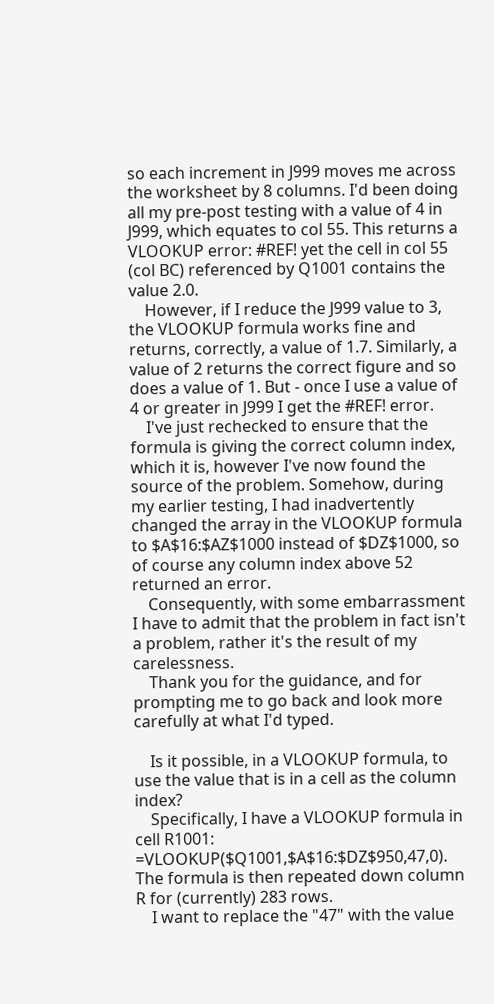so each increment in J999 moves me across the worksheet by 8 columns. I'd been doing all my pre-post testing with a value of 4 in J999, which equates to col 55. This returns a VLOOKUP error: #REF! yet the cell in col 55 (col BC) referenced by Q1001 contains the value 2.0.
    However, if I reduce the J999 value to 3, the VLOOKUP formula works fine and returns, correctly, a value of 1.7. Similarly, a value of 2 returns the correct figure and so does a value of 1. But - once I use a value of 4 or greater in J999 I get the #REF! error.
    I've just rechecked to ensure that the formula is giving the correct column index, which it is, however I've now found the source of the problem. Somehow, during my earlier testing, I had inadvertently changed the array in the VLOOKUP formula to $A$16:$AZ$1000 instead of $DZ$1000, so of course any column index above 52 returned an error.
    Consequently, with some embarrassment I have to admit that the problem in fact isn't a problem, rather it's the result of my carelessness.
    Thank you for the guidance, and for prompting me to go back and look more carefully at what I'd typed.

    Is it possible, in a VLOOKUP formula, to use the value that is in a cell as the column index?
    Specifically, I have a VLOOKUP formula in cell R1001: =VLOOKUP($Q1001,$A$16:$DZ$950,47,0). The formula is then repeated down column R for (currently) 283 rows.
    I want to replace the "47" with the value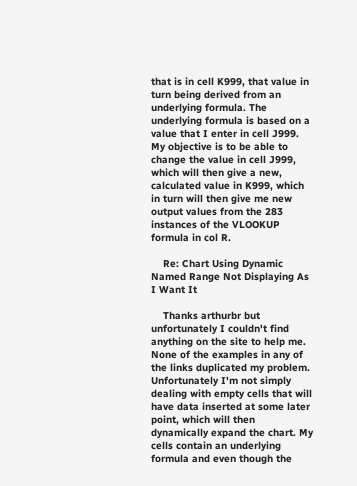that is in cell K999, that value in turn being derived from an underlying formula. The underlying formula is based on a value that I enter in cell J999. My objective is to be able to change the value in cell J999, which will then give a new, calculated value in K999, which in turn will then give me new output values from the 283 instances of the VLOOKUP formula in col R.

    Re: Chart Using Dynamic Named Range Not Displaying As I Want It

    Thanks arthurbr but unfortunately I couldn't find anything on the site to help me. None of the examples in any of the links duplicated my problem. Unfortunately I'm not simply dealing with empty cells that will have data inserted at some later point, which will then dynamically expand the chart. My cells contain an underlying formula and even though the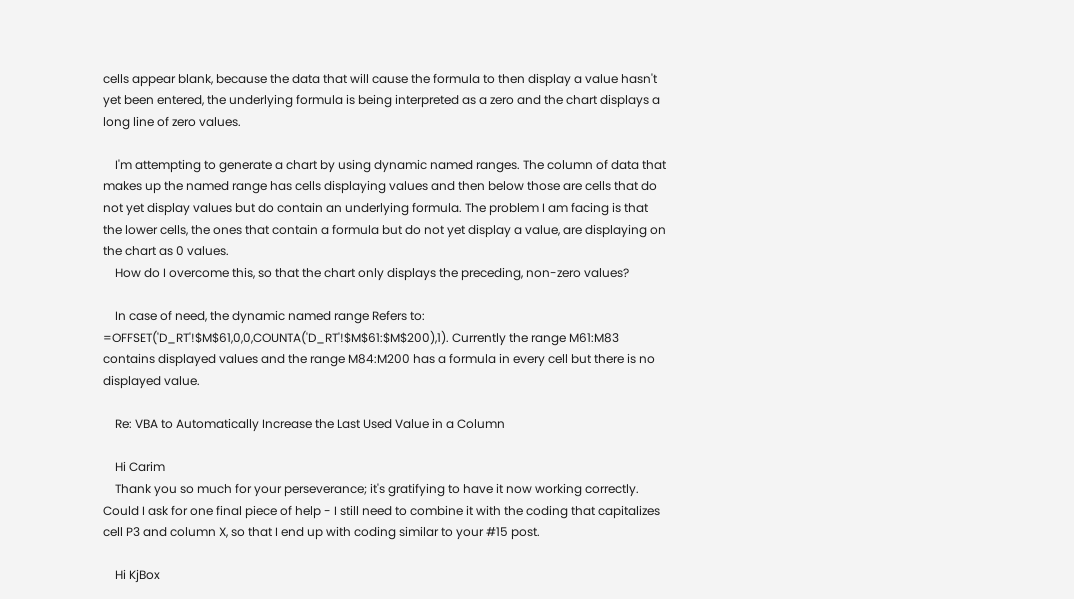cells appear blank, because the data that will cause the formula to then display a value hasn't yet been entered, the underlying formula is being interpreted as a zero and the chart displays a long line of zero values.

    I'm attempting to generate a chart by using dynamic named ranges. The column of data that makes up the named range has cells displaying values and then below those are cells that do not yet display values but do contain an underlying formula. The problem I am facing is that the lower cells, the ones that contain a formula but do not yet display a value, are displaying on the chart as 0 values.
    How do I overcome this, so that the chart only displays the preceding, non-zero values?

    In case of need, the dynamic named range Refers to: =OFFSET('D_RT'!$M$61,0,0,COUNTA('D_RT'!$M$61:$M$200),1). Currently the range M61:M83 contains displayed values and the range M84:M200 has a formula in every cell but there is no displayed value.

    Re: VBA to Automatically Increase the Last Used Value in a Column

    Hi Carim
    Thank you so much for your perseverance; it's gratifying to have it now working correctly. Could I ask for one final piece of help - I still need to combine it with the coding that capitalizes cell P3 and column X, so that I end up with coding similar to your #15 post.

    Hi KjBox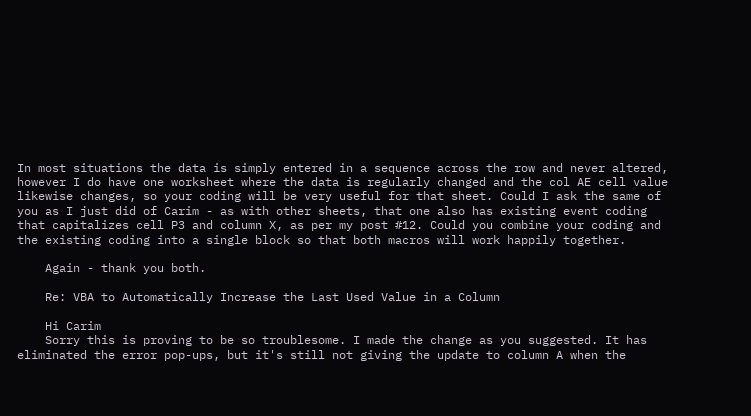In most situations the data is simply entered in a sequence across the row and never altered, however I do have one worksheet where the data is regularly changed and the col AE cell value likewise changes, so your coding will be very useful for that sheet. Could I ask the same of you as I just did of Carim - as with other sheets, that one also has existing event coding that capitalizes cell P3 and column X, as per my post #12. Could you combine your coding and the existing coding into a single block so that both macros will work happily together.

    Again - thank you both.

    Re: VBA to Automatically Increase the Last Used Value in a Column

    Hi Carim
    Sorry this is proving to be so troublesome. I made the change as you suggested. It has eliminated the error pop-ups, but it's still not giving the update to column A when the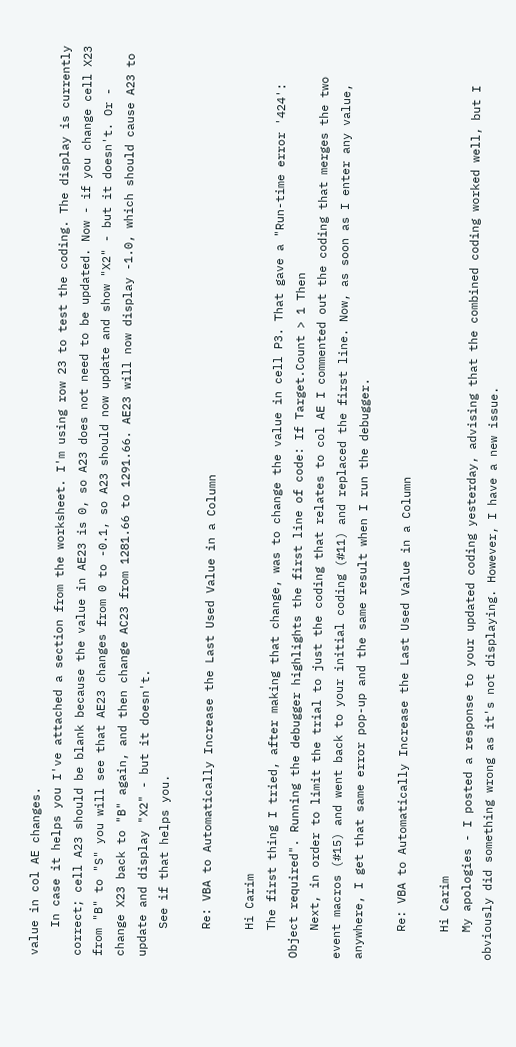value in col AE changes.
    In case it helps you I've attached a section from the worksheet. I'm using row 23 to test the coding. The display is currently correct; cell A23 should be blank because the value in AE23 is 0, so A23 does not need to be updated. Now - if you change cell X23 from "B" to "S" you will see that AE23 changes from 0 to -0.1, so A23 should now update and show "X2" - but it doesn't. Or - change X23 back to "B" again, and then change AC23 from 1281.66 to 1291.66. AE23 will now display -1.0, which should cause A23 to update and display "X2" - but it doesn't.
    See if that helps you.

    Re: VBA to Automatically Increase the Last Used Value in a Column

    Hi Carim
    The first thing I tried, after making that change, was to change the value in cell P3. That gave a "Run-time error '424': Object required". Running the debugger highlights the first line of code: If Target.Count > 1 Then
    Next, in order to limit the trial to just the coding that relates to col AE I commented out the coding that merges the two event macros (#15) and went back to your initial coding (#11) and replaced the first line. Now, as soon as I enter any value, anywhere, I get that same error pop-up and the same result when I run the debugger.

    Re: VBA to Automatically Increase the Last Used Value in a Column

    Hi Carim
    My apologies - I posted a response to your updated coding yesterday, advising that the combined coding worked well, but I obviously did something wrong as it's not displaying. However, I have a new issue.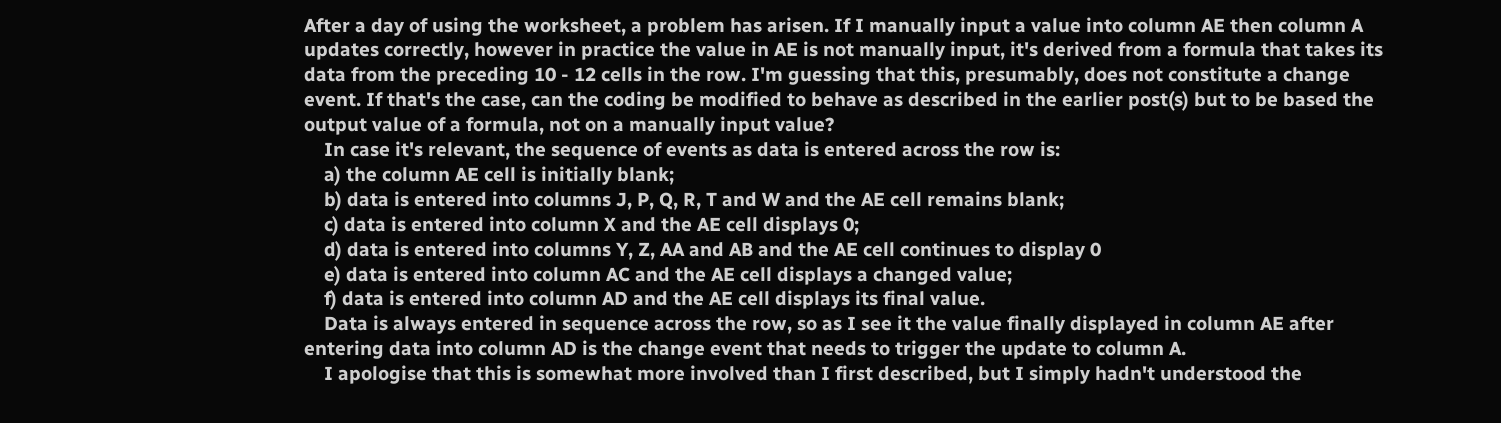After a day of using the worksheet, a problem has arisen. If I manually input a value into column AE then column A updates correctly, however in practice the value in AE is not manually input, it's derived from a formula that takes its data from the preceding 10 - 12 cells in the row. I'm guessing that this, presumably, does not constitute a change event. If that's the case, can the coding be modified to behave as described in the earlier post(s) but to be based the output value of a formula, not on a manually input value?
    In case it's relevant, the sequence of events as data is entered across the row is:
    a) the column AE cell is initially blank;
    b) data is entered into columns J, P, Q, R, T and W and the AE cell remains blank;
    c) data is entered into column X and the AE cell displays 0;
    d) data is entered into columns Y, Z, AA and AB and the AE cell continues to display 0
    e) data is entered into column AC and the AE cell displays a changed value;
    f) data is entered into column AD and the AE cell displays its final value.
    Data is always entered in sequence across the row, so as I see it the value finally displayed in column AE after entering data into column AD is the change event that needs to trigger the update to column A.
    I apologise that this is somewhat more involved than I first described, but I simply hadn't understood the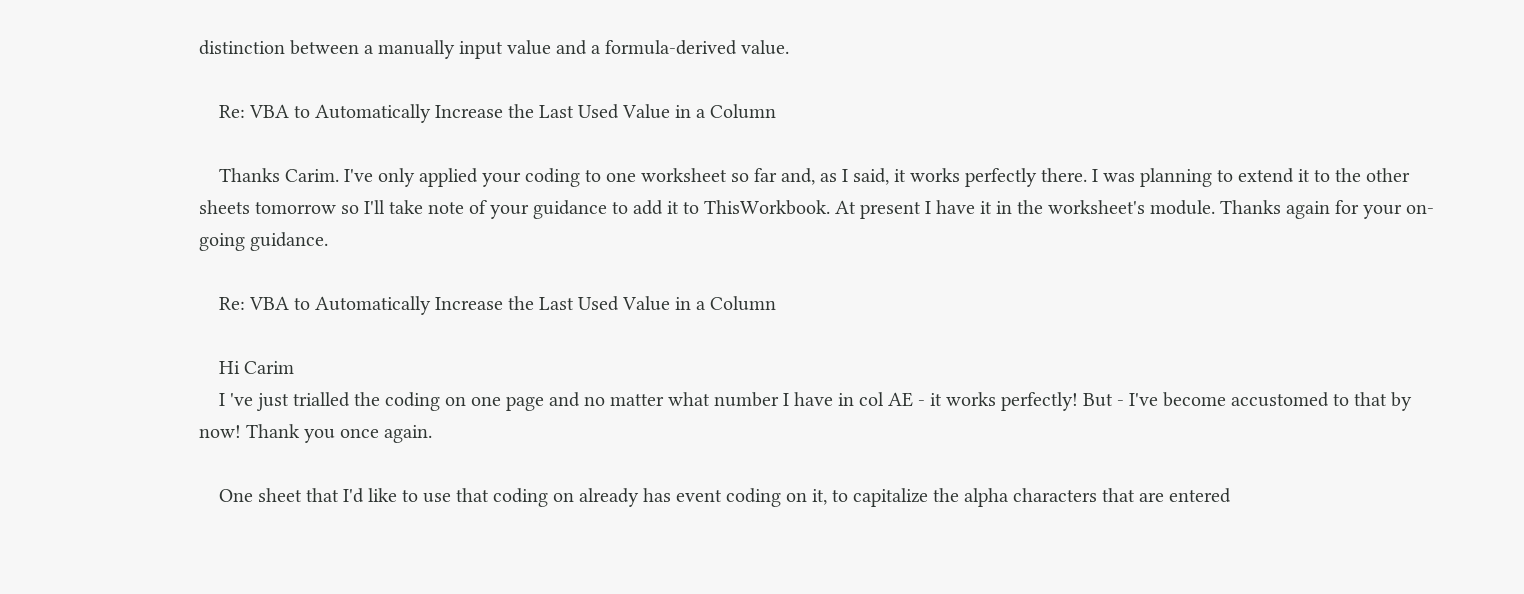distinction between a manually input value and a formula-derived value.

    Re: VBA to Automatically Increase the Last Used Value in a Column

    Thanks Carim. I've only applied your coding to one worksheet so far and, as I said, it works perfectly there. I was planning to extend it to the other sheets tomorrow so I'll take note of your guidance to add it to ThisWorkbook. At present I have it in the worksheet's module. Thanks again for your on-going guidance.

    Re: VBA to Automatically Increase the Last Used Value in a Column

    Hi Carim
    I 've just trialled the coding on one page and no matter what number I have in col AE - it works perfectly! But - I've become accustomed to that by now! Thank you once again.

    One sheet that I'd like to use that coding on already has event coding on it, to capitalize the alpha characters that are entered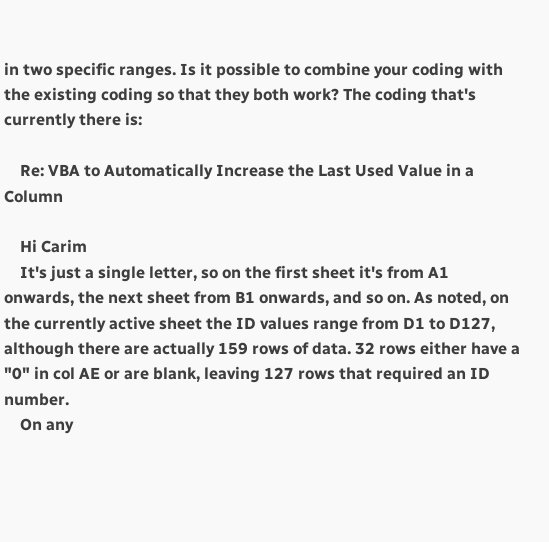in two specific ranges. Is it possible to combine your coding with the existing coding so that they both work? The coding that's currently there is:

    Re: VBA to Automatically Increase the Last Used Value in a Column

    Hi Carim
    It's just a single letter, so on the first sheet it's from A1 onwards, the next sheet from B1 onwards, and so on. As noted, on the currently active sheet the ID values range from D1 to D127, although there are actually 159 rows of data. 32 rows either have a "0" in col AE or are blank, leaving 127 rows that required an ID number.
    On any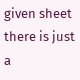given sheet there is just a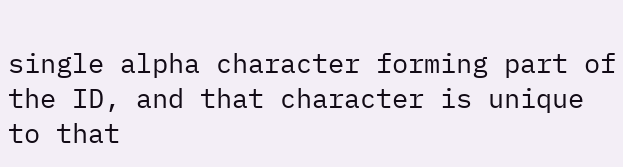single alpha character forming part of the ID, and that character is unique to that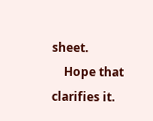sheet.
    Hope that clarifies it.